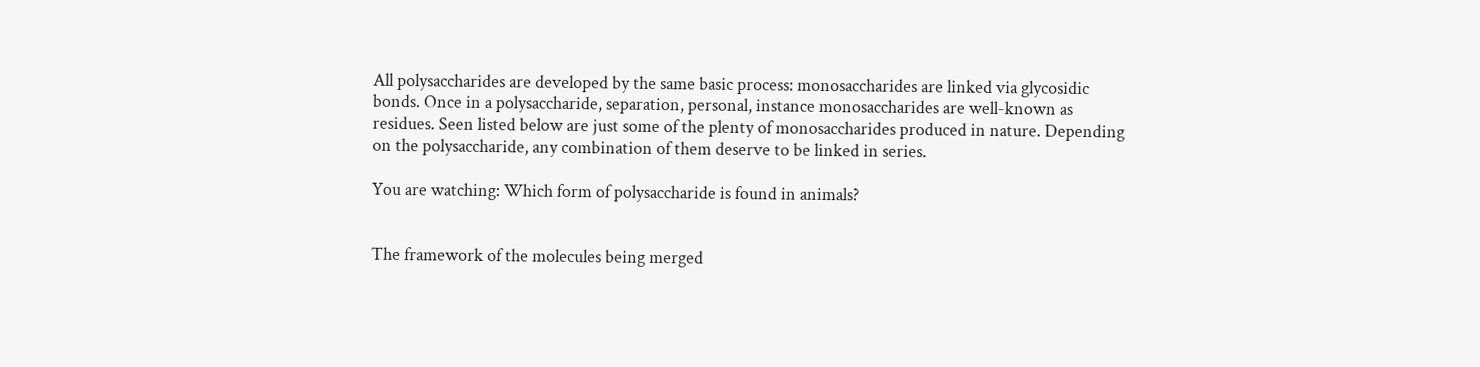All polysaccharides are developed by the same basic process: monosaccharides are linked via glycosidic bonds. Once in a polysaccharide, separation, personal, instance monosaccharides are well-known as residues. Seen listed below are just some of the plenty of monosaccharides produced in nature. Depending on the polysaccharide, any combination of them deserve to be linked in series.

You are watching: Which form of polysaccharide is found in animals?


The framework of the molecules being merged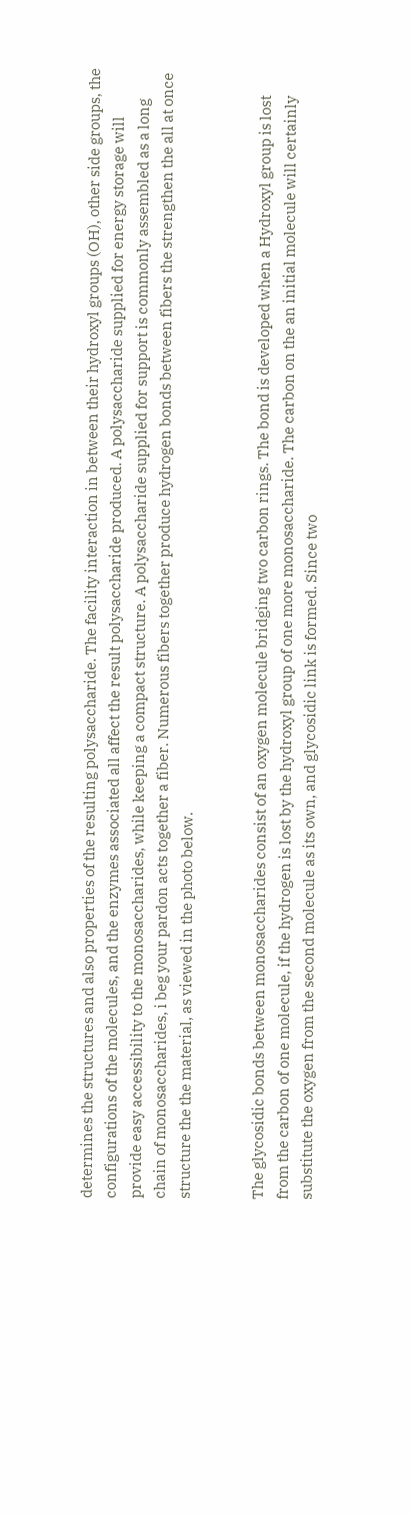determines the structures and also properties of the resulting polysaccharide. The facility interaction in between their hydroxyl groups (OH), other side groups, the configurations of the molecules, and the enzymes associated all affect the result polysaccharide produced. A polysaccharide supplied for energy storage will provide easy accessibility to the monosaccharides, while keeping a compact structure. A polysaccharide supplied for support is commonly assembled as a long chain of monosaccharides, i beg your pardon acts together a fiber. Numerous fibers together produce hydrogen bonds between fibers the strengthen the all at once structure the the material, as viewed in the photo below.


The glycosidic bonds between monosaccharides consist of an oxygen molecule bridging two carbon rings. The bond is developed when a Hydroxyl group is lost from the carbon of one molecule, if the hydrogen is lost by the hydroxyl group of one more monosaccharide. The carbon on the an initial molecule will certainly substitute the oxygen from the second molecule as its own, and glycosidic link is formed. Since two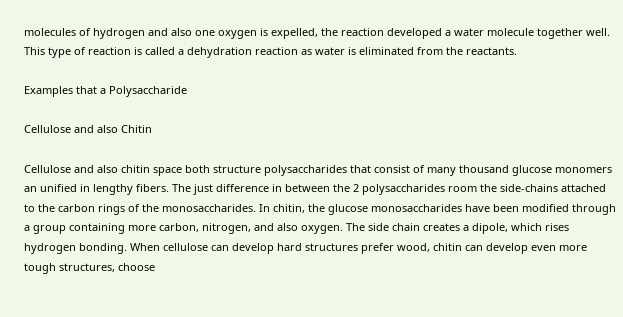molecules of hydrogen and also one oxygen is expelled, the reaction developed a water molecule together well. This type of reaction is called a dehydration reaction as water is eliminated from the reactants.

Examples that a Polysaccharide

Cellulose and also Chitin

Cellulose and also chitin space both structure polysaccharides that consist of many thousand glucose monomers an unified in lengthy fibers. The just difference in between the 2 polysaccharides room the side-chains attached to the carbon rings of the monosaccharides. In chitin, the glucose monosaccharides have been modified through a group containing more carbon, nitrogen, and also oxygen. The side chain creates a dipole, which rises hydrogen bonding. When cellulose can develop hard structures prefer wood, chitin can develop even more tough structures, choose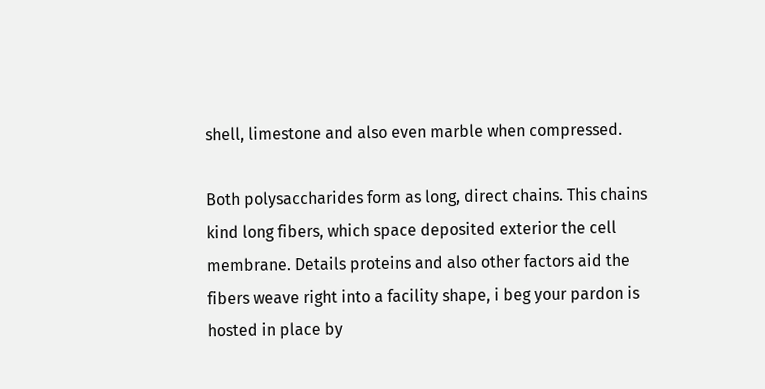shell, limestone and also even marble when compressed.

Both polysaccharides form as long, direct chains. This chains kind long fibers, which space deposited exterior the cell membrane. Details proteins and also other factors aid the fibers weave right into a facility shape, i beg your pardon is hosted in place by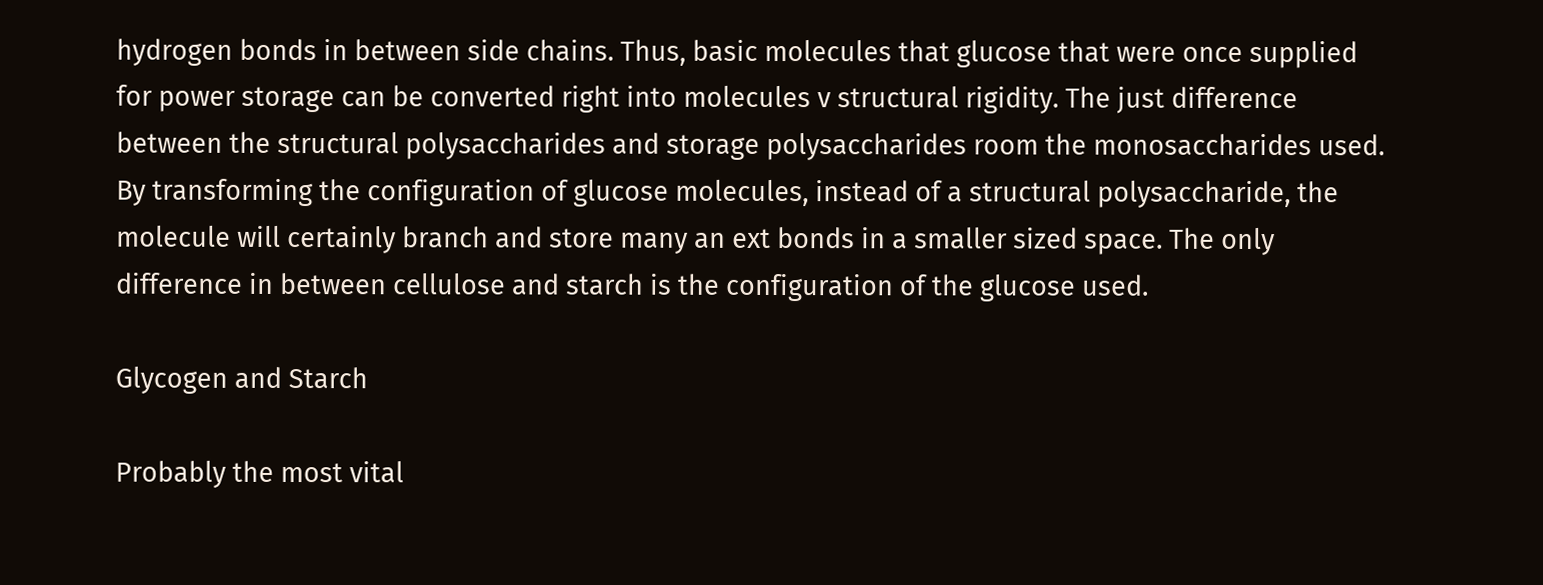hydrogen bonds in between side chains. Thus, basic molecules that glucose that were once supplied for power storage can be converted right into molecules v structural rigidity. The just difference between the structural polysaccharides and storage polysaccharides room the monosaccharides used. By transforming the configuration of glucose molecules, instead of a structural polysaccharide, the molecule will certainly branch and store many an ext bonds in a smaller sized space. The only difference in between cellulose and starch is the configuration of the glucose used.

Glycogen and Starch

Probably the most vital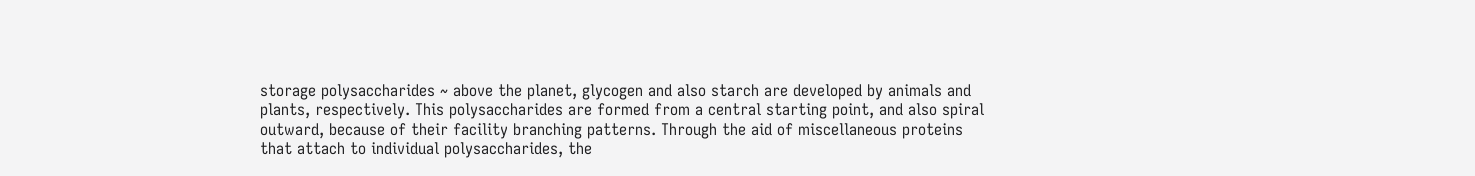storage polysaccharides ~ above the planet, glycogen and also starch are developed by animals and plants, respectively. This polysaccharides are formed from a central starting point, and also spiral outward, because of their facility branching patterns. Through the aid of miscellaneous proteins that attach to individual polysaccharides, the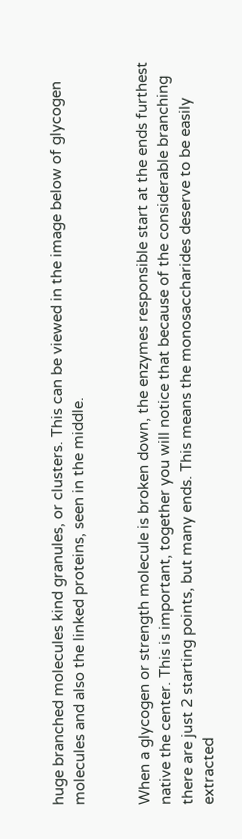huge branched molecules kind granules, or clusters. This can be viewed in the image below of glycogen molecules and also the linked proteins, seen in the middle.


When a glycogen or strength molecule is broken down, the enzymes responsible start at the ends furthest native the center. This is important, together you will notice that because of the considerable branching there are just 2 starting points, but many ends. This means the monosaccharides deserve to be easily extracted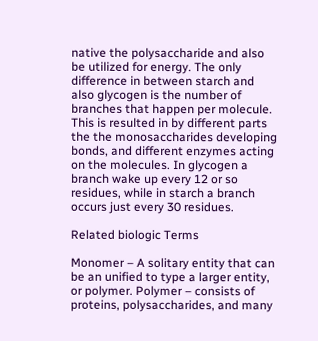native the polysaccharide and also be utilized for energy. The only difference in between starch and also glycogen is the number of branches that happen per molecule. This is resulted in by different parts the the monosaccharides developing bonds, and different enzymes acting on the molecules. In glycogen a branch wake up every 12 or so residues, while in starch a branch occurs just every 30 residues.

Related biologic Terms

Monomer – A solitary entity that can be an unified to type a larger entity, or polymer. Polymer – consists of proteins, polysaccharides, and many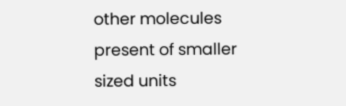other molecules present of smaller sized units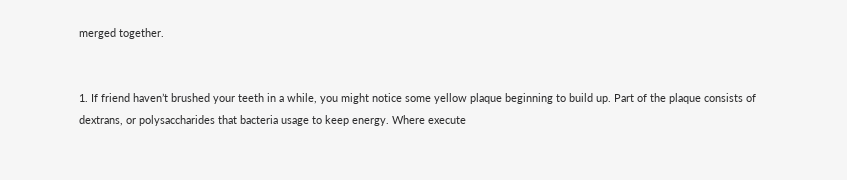merged together.


1. If friend haven’t brushed your teeth in a while, you might notice some yellow plaque beginning to build up. Part of the plaque consists of dextrans, or polysaccharides that bacteria usage to keep energy. Where execute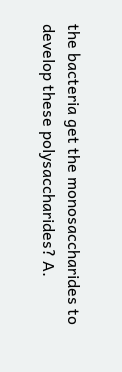the bacteria get the monosaccharides to develop these polysaccharides? A.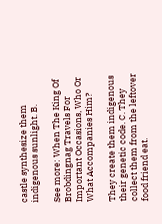castle synthesize them indigenous sunlight. B.

See more: When The King Of Brobdingnag Travels For Important Occasions, Who Or What Accompanies Him?

They create them indigenous their genetic code. C. They collect them from the leftover food friend eat.